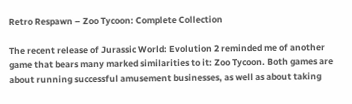Retro Respawn – Zoo Tycoon: Complete Collection

The recent release of Jurassic World: Evolution 2 reminded me of another game that bears many marked similarities to it: Zoo Tycoon. Both games are about running successful amusement businesses, as well as about taking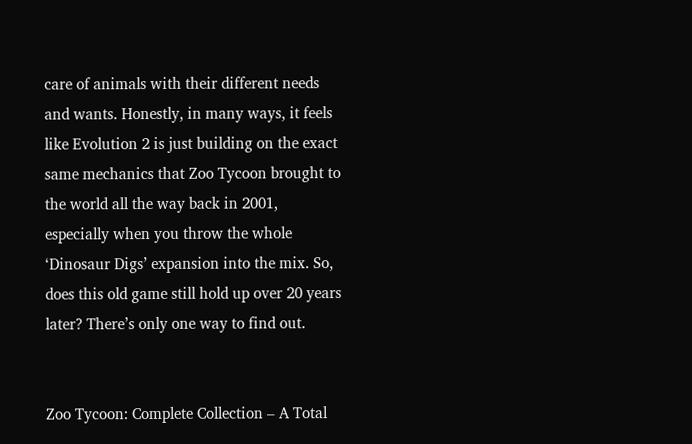care of animals with their different needs and wants. Honestly, in many ways, it feels like Evolution 2 is just building on the exact same mechanics that Zoo Tycoon brought to the world all the way back in 2001, especially when you throw the whole ‘Dinosaur Digs’ expansion into the mix. So, does this old game still hold up over 20 years later? There’s only one way to find out.


Zoo Tycoon: Complete Collection – A Total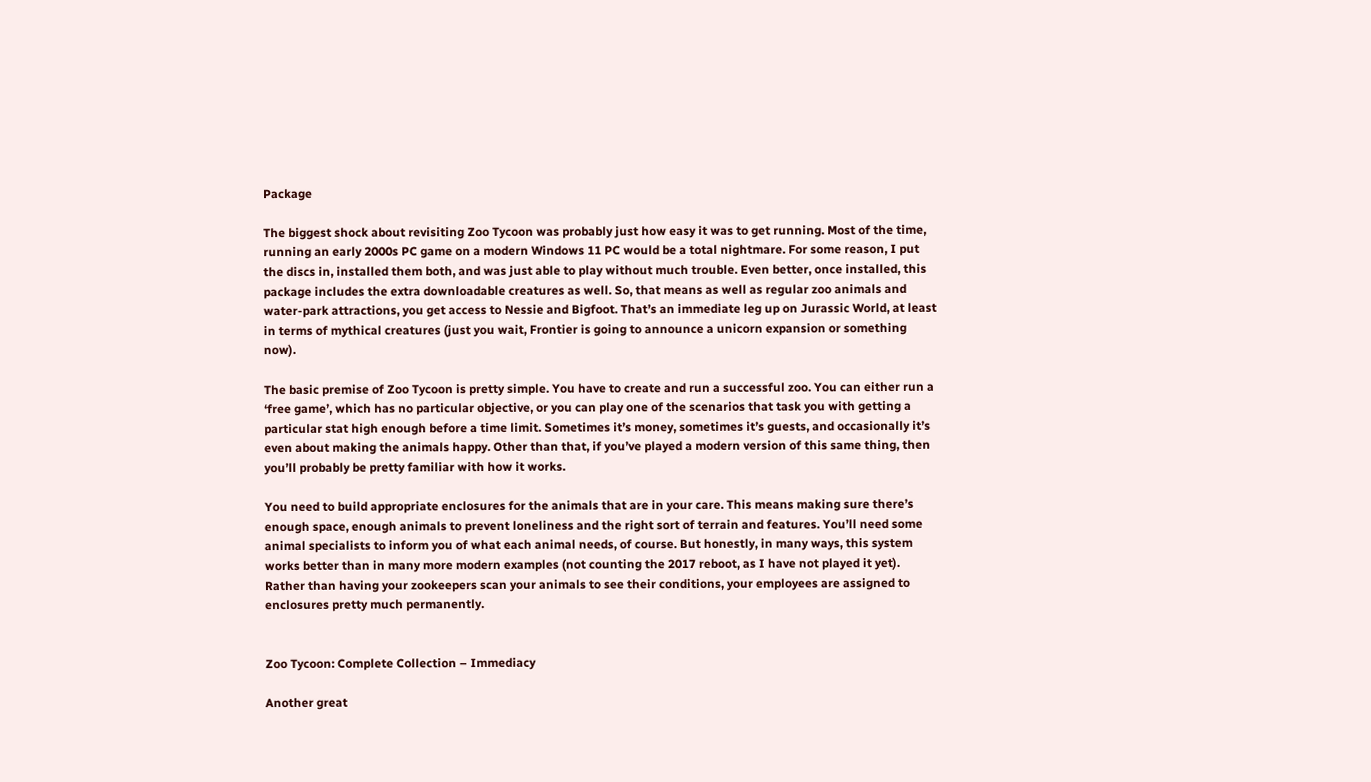Package

The biggest shock about revisiting Zoo Tycoon was probably just how easy it was to get running. Most of the time, running an early 2000s PC game on a modern Windows 11 PC would be a total nightmare. For some reason, I put the discs in, installed them both, and was just able to play without much trouble. Even better, once installed, this package includes the extra downloadable creatures as well. So, that means as well as regular zoo animals and water-park attractions, you get access to Nessie and Bigfoot. That’s an immediate leg up on Jurassic World, at least in terms of mythical creatures (just you wait, Frontier is going to announce a unicorn expansion or something now).

The basic premise of Zoo Tycoon is pretty simple. You have to create and run a successful zoo. You can either run a ‘free game’, which has no particular objective, or you can play one of the scenarios that task you with getting a particular stat high enough before a time limit. Sometimes it’s money, sometimes it’s guests, and occasionally it’s even about making the animals happy. Other than that, if you’ve played a modern version of this same thing, then you’ll probably be pretty familiar with how it works.

You need to build appropriate enclosures for the animals that are in your care. This means making sure there’s enough space, enough animals to prevent loneliness and the right sort of terrain and features. You’ll need some animal specialists to inform you of what each animal needs, of course. But honestly, in many ways, this system works better than in many more modern examples (not counting the 2017 reboot, as I have not played it yet). Rather than having your zookeepers scan your animals to see their conditions, your employees are assigned to enclosures pretty much permanently.


Zoo Tycoon: Complete Collection – Immediacy

Another great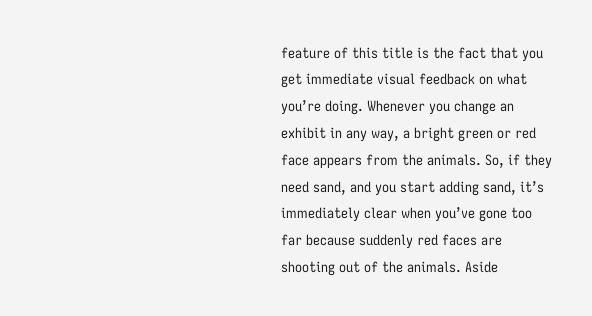feature of this title is the fact that you get immediate visual feedback on what you’re doing. Whenever you change an exhibit in any way, a bright green or red face appears from the animals. So, if they need sand, and you start adding sand, it’s immediately clear when you’ve gone too far because suddenly red faces are shooting out of the animals. Aside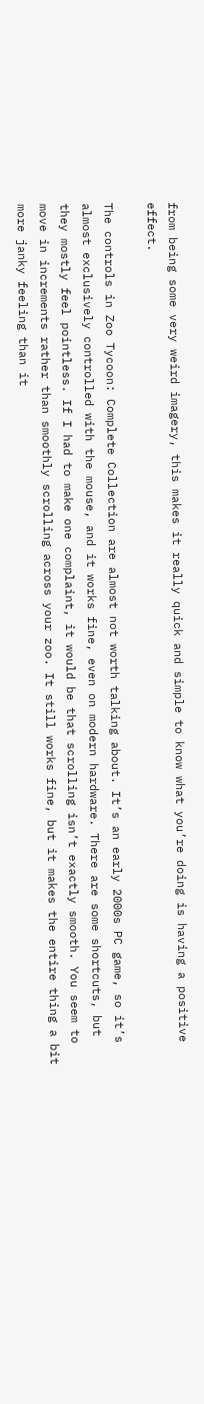from being some very weird imagery, this makes it really quick and simple to know what you’re doing is having a positive effect.

The controls in Zoo Tycoon: Complete Collection are almost not worth talking about. It’s an early 2000s PC game, so it’s almost exclusively controlled with the mouse, and it works fine, even on modern hardware. There are some shortcuts, but they mostly feel pointless. If I had to make one complaint, it would be that scrolling isn’t exactly smooth. You seem to move in increments rather than smoothly scrolling across your zoo. It still works fine, but it makes the entire thing a bit more janky feeling than it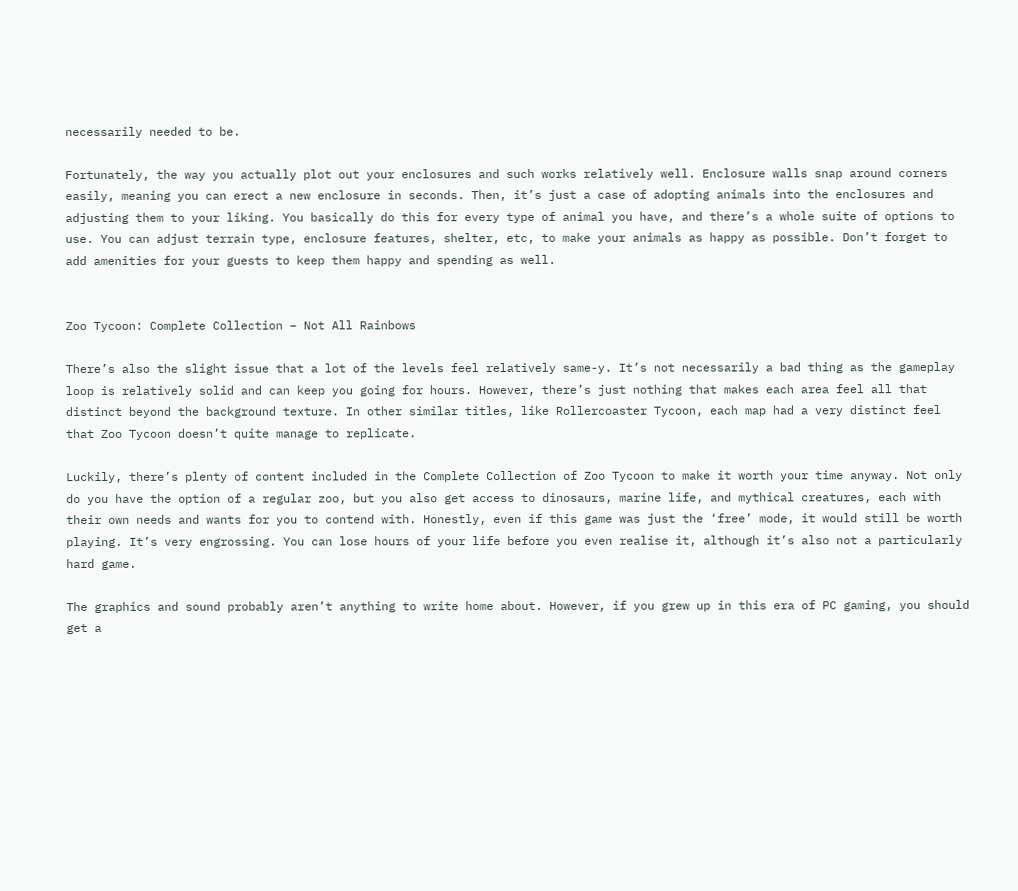necessarily needed to be.

Fortunately, the way you actually plot out your enclosures and such works relatively well. Enclosure walls snap around corners easily, meaning you can erect a new enclosure in seconds. Then, it’s just a case of adopting animals into the enclosures and adjusting them to your liking. You basically do this for every type of animal you have, and there’s a whole suite of options to use. You can adjust terrain type, enclosure features, shelter, etc, to make your animals as happy as possible. Don’t forget to add amenities for your guests to keep them happy and spending as well.


Zoo Tycoon: Complete Collection – Not All Rainbows

There’s also the slight issue that a lot of the levels feel relatively same-y. It’s not necessarily a bad thing as the gameplay loop is relatively solid and can keep you going for hours. However, there’s just nothing that makes each area feel all that distinct beyond the background texture. In other similar titles, like Rollercoaster Tycoon, each map had a very distinct feel that Zoo Tycoon doesn’t quite manage to replicate.

Luckily, there’s plenty of content included in the Complete Collection of Zoo Tycoon to make it worth your time anyway. Not only do you have the option of a regular zoo, but you also get access to dinosaurs, marine life, and mythical creatures, each with their own needs and wants for you to contend with. Honestly, even if this game was just the ‘free’ mode, it would still be worth playing. It’s very engrossing. You can lose hours of your life before you even realise it, although it’s also not a particularly hard game.

The graphics and sound probably aren’t anything to write home about. However, if you grew up in this era of PC gaming, you should get a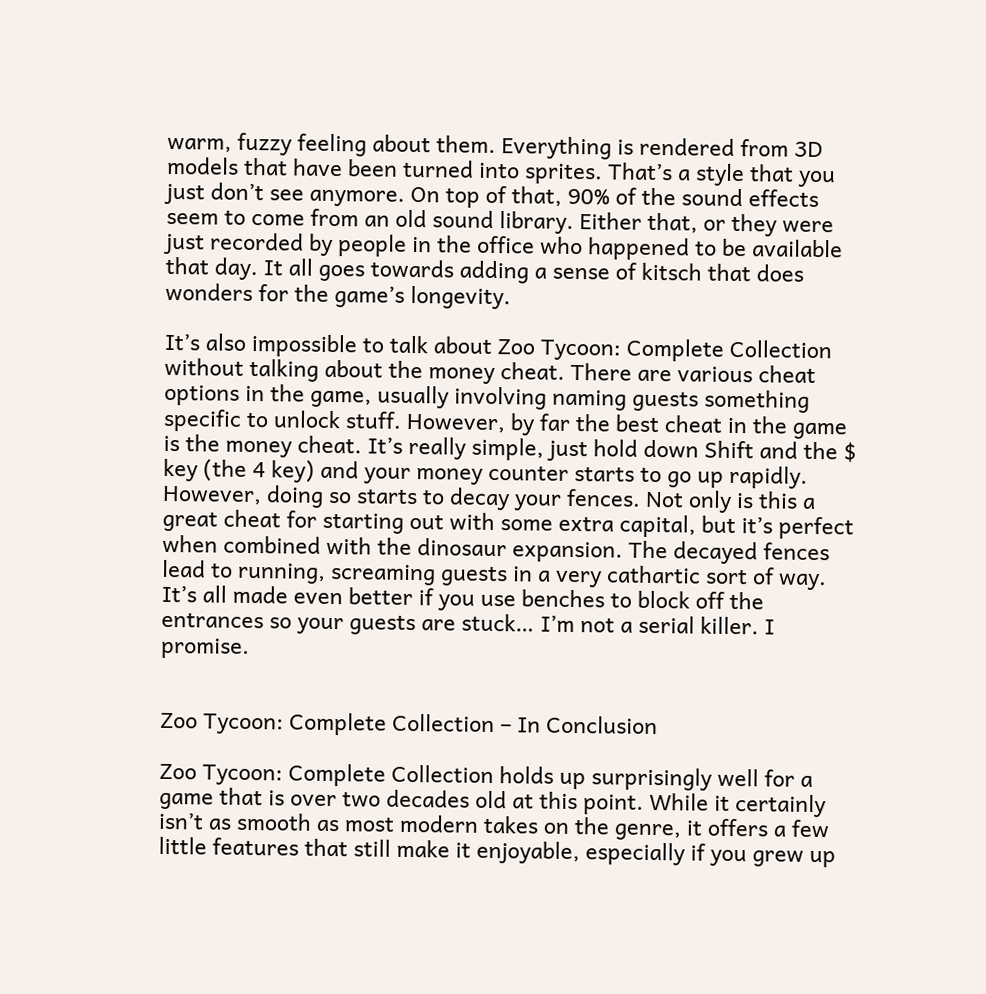warm, fuzzy feeling about them. Everything is rendered from 3D models that have been turned into sprites. That’s a style that you just don’t see anymore. On top of that, 90% of the sound effects seem to come from an old sound library. Either that, or they were just recorded by people in the office who happened to be available that day. It all goes towards adding a sense of kitsch that does wonders for the game’s longevity.

It’s also impossible to talk about Zoo Tycoon: Complete Collection without talking about the money cheat. There are various cheat options in the game, usually involving naming guests something specific to unlock stuff. However, by far the best cheat in the game is the money cheat. It’s really simple, just hold down Shift and the $ key (the 4 key) and your money counter starts to go up rapidly. However, doing so starts to decay your fences. Not only is this a great cheat for starting out with some extra capital, but it’s perfect when combined with the dinosaur expansion. The decayed fences lead to running, screaming guests in a very cathartic sort of way. It’s all made even better if you use benches to block off the entrances so your guests are stuck… I’m not a serial killer. I promise.


Zoo Tycoon: Complete Collection – In Conclusion

Zoo Tycoon: Complete Collection holds up surprisingly well for a game that is over two decades old at this point. While it certainly isn’t as smooth as most modern takes on the genre, it offers a few little features that still make it enjoyable, especially if you grew up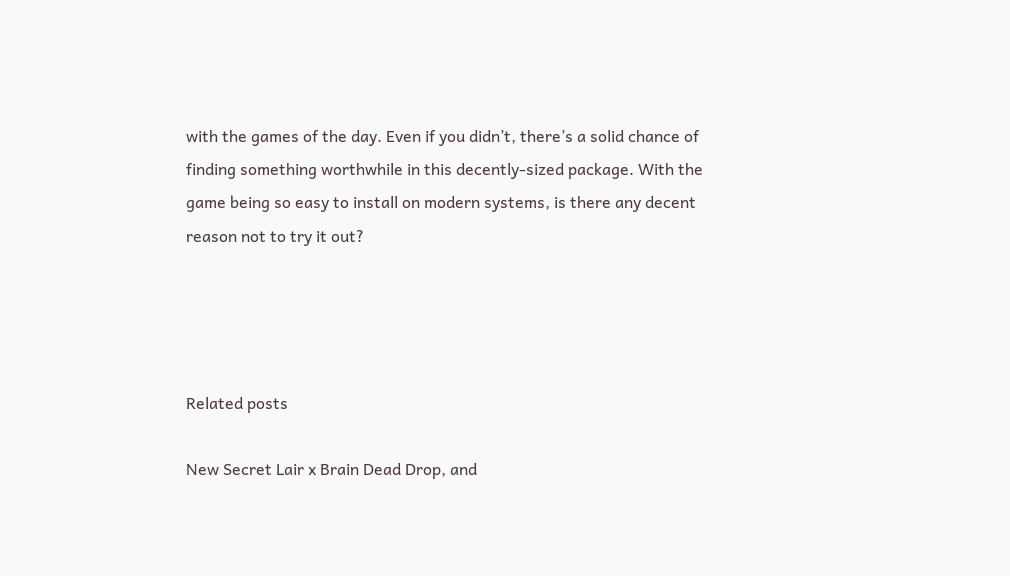with the games of the day. Even if you didn’t, there’s a solid chance of finding something worthwhile in this decently-sized package. With the game being so easy to install on modern systems, is there any decent reason not to try it out?




Related posts

New Secret Lair x Brain Dead Drop, and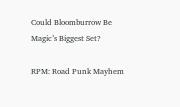Could Bloomburrow Be Magic’s Biggest Set?

RPM: Road Punk Mayhem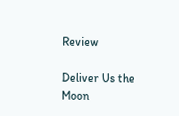Review

Deliver Us the Moon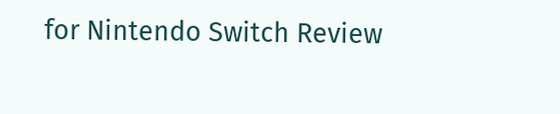for Nintendo Switch Review